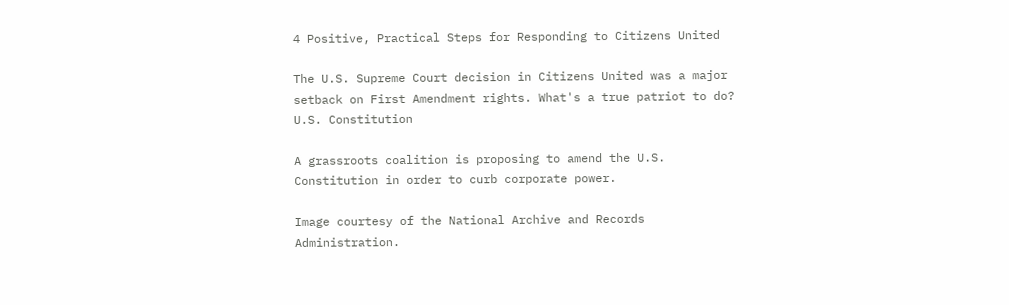4 Positive, Practical Steps for Responding to Citizens United

The U.S. Supreme Court decision in Citizens United was a major setback on First Amendment rights. What's a true patriot to do?
U.S. Constitution

A grassroots coalition is proposing to amend the U.S. Constitution in order to curb corporate power.

Image courtesy of the National Archive and Records Administration.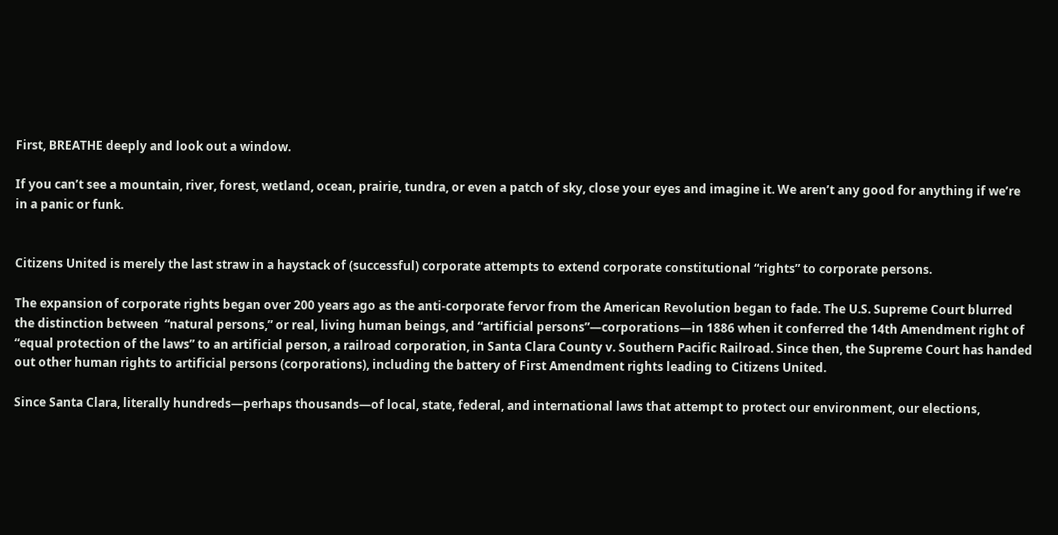First, BREATHE deeply and look out a window.

If you can’t see a mountain, river, forest, wetland, ocean, prairie, tundra, or even a patch of sky, close your eyes and imagine it. We aren’t any good for anything if we’re in a panic or funk.


Citizens United is merely the last straw in a haystack of (successful) corporate attempts to extend corporate constitutional “rights” to corporate persons.

The expansion of corporate rights began over 200 years ago as the anti-corporate fervor from the American Revolution began to fade. The U.S. Supreme Court blurred the distinction between  “natural persons,” or real, living human beings, and “artificial persons”—corporations—in 1886 when it conferred the 14th Amendment right of “equal protection of the laws” to an artificial person, a railroad corporation, in Santa Clara County v. Southern Pacific Railroad. Since then, the Supreme Court has handed out other human rights to artificial persons (corporations), including the battery of First Amendment rights leading to Citizens United.

Since Santa Clara, literally hundreds—perhaps thousands—of local, state, federal, and international laws that attempt to protect our environment, our elections,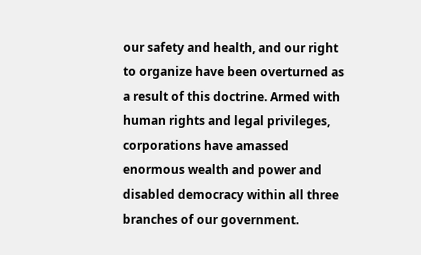our safety and health, and our right to organize have been overturned as a result of this doctrine. Armed with human rights and legal privileges, corporations have amassed enormous wealth and power and disabled democracy within all three branches of our government.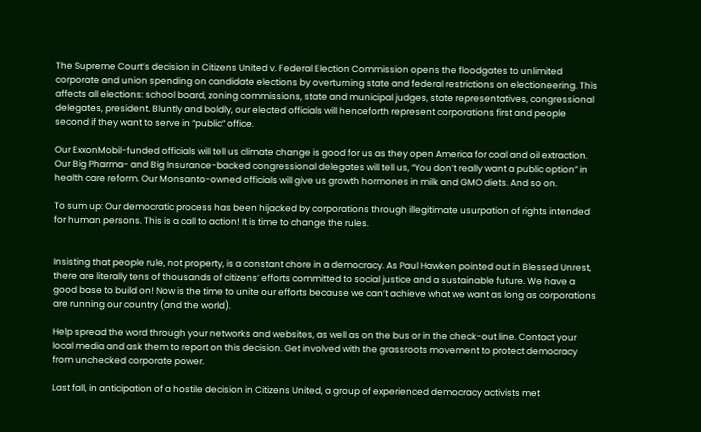The Supreme Court’s decision in Citizens United v. Federal Election Commission opens the floodgates to unlimited corporate and union spending on candidate elections by overturning state and federal restrictions on electioneering. This affects all elections: school board, zoning commissions, state and municipal judges, state representatives, congressional delegates, president. Bluntly and boldly, our elected officials will henceforth represent corporations first and people second if they want to serve in “public” office.

Our ExxonMobil-funded officials will tell us climate change is good for us as they open America for coal and oil extraction. Our Big Pharma- and Big Insurance-backed congressional delegates will tell us, “You don’t really want a public option” in health care reform. Our Monsanto-owned officials will give us growth hormones in milk and GMO diets. And so on.

To sum up: Our democratic process has been hijacked by corporations through illegitimate usurpation of rights intended for human persons. This is a call to action! It is time to change the rules.


Insisting that people rule, not property, is a constant chore in a democracy. As Paul Hawken pointed out in Blessed Unrest, there are literally tens of thousands of citizens’ efforts committed to social justice and a sustainable future. We have a good base to build on! Now is the time to unite our efforts because we can’t achieve what we want as long as corporations are running our country (and the world).

Help spread the word through your networks and websites, as well as on the bus or in the check-out line. Contact your local media and ask them to report on this decision. Get involved with the grassroots movement to protect democracy from unchecked corporate power.

Last fall, in anticipation of a hostile decision in Citizens United, a group of experienced democracy activists met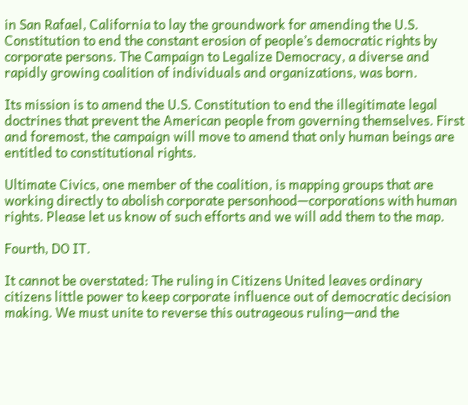in San Rafael, California to lay the groundwork for amending the U.S. Constitution to end the constant erosion of people’s democratic rights by corporate persons. The Campaign to Legalize Democracy, a diverse and rapidly growing coalition of individuals and organizations, was born.

Its mission is to amend the U.S. Constitution to end the illegitimate legal doctrines that prevent the American people from governing themselves. First and foremost, the campaign will move to amend that only human beings are entitled to constitutional rights.

Ultimate Civics, one member of the coalition, is mapping groups that are working directly to abolish corporate personhood—corporations with human rights. Please let us know of such efforts and we will add them to the map.

Fourth, DO IT.

It cannot be overstated: The ruling in Citizens United leaves ordinary citizens little power to keep corporate influence out of democratic decision making. We must unite to reverse this outrageous ruling—and the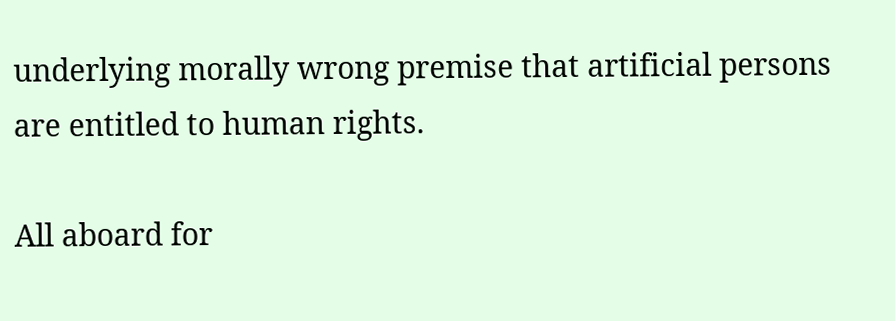underlying morally wrong premise that artificial persons are entitled to human rights.

All aboard for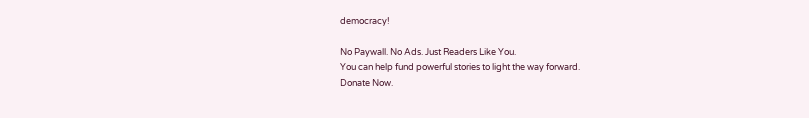democracy!

No Paywall. No Ads. Just Readers Like You.
You can help fund powerful stories to light the way forward.
Donate Now.